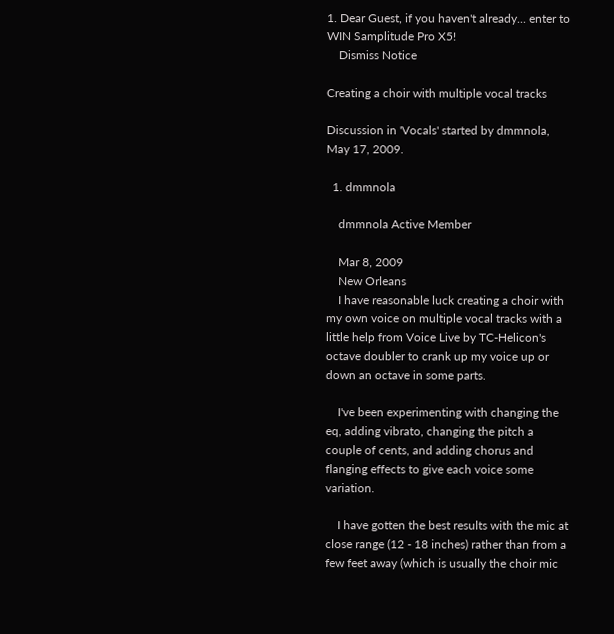1. Dear Guest, if you haven't already... enter to WIN Samplitude Pro X5!
    Dismiss Notice

Creating a choir with multiple vocal tracks

Discussion in 'Vocals' started by dmmnola, May 17, 2009.

  1. dmmnola

    dmmnola Active Member

    Mar 8, 2009
    New Orleans
    I have reasonable luck creating a choir with my own voice on multiple vocal tracks with a little help from Voice Live by TC-Helicon's octave doubler to crank up my voice up or down an octave in some parts.

    I've been experimenting with changing the eq, adding vibrato, changing the pitch a couple of cents, and adding chorus and flanging effects to give each voice some variation.

    I have gotten the best results with the mic at close range (12 - 18 inches) rather than from a few feet away (which is usually the choir mic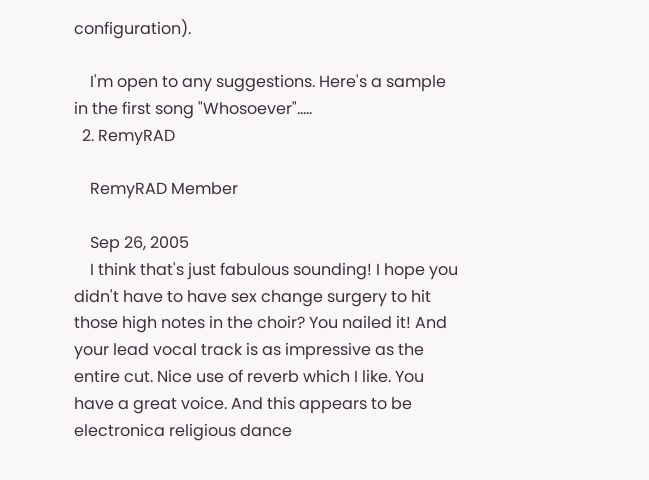configuration).

    I'm open to any suggestions. Here's a sample in the first song "Whosoever".....
  2. RemyRAD

    RemyRAD Member

    Sep 26, 2005
    I think that's just fabulous sounding! I hope you didn't have to have sex change surgery to hit those high notes in the choir? You nailed it! And your lead vocal track is as impressive as the entire cut. Nice use of reverb which I like. You have a great voice. And this appears to be electronica religious dance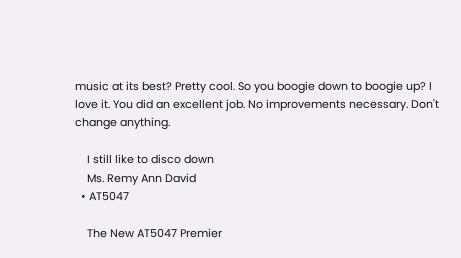music at its best? Pretty cool. So you boogie down to boogie up? I love it. You did an excellent job. No improvements necessary. Don't change anything.

    I still like to disco down
    Ms. Remy Ann David
  • AT5047

    The New AT5047 Premier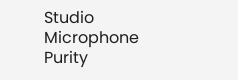Studio Microphone Purity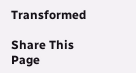Transformed

Share This Page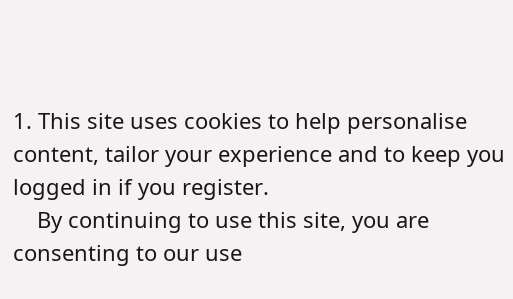1. This site uses cookies to help personalise content, tailor your experience and to keep you logged in if you register.
    By continuing to use this site, you are consenting to our use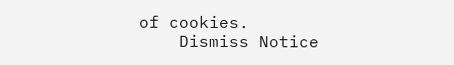of cookies.
    Dismiss Notice